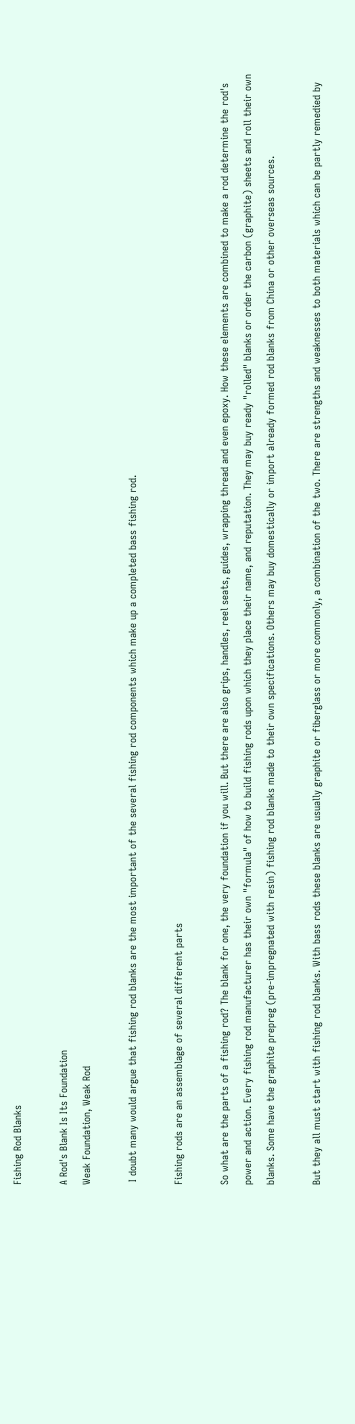Fishing Rod Blanks

A Rod's Blank Is Its Foundation
Weak Foundation, Weak Rod

 I doubt many would argue that fishing rod blanks are the most important of the several fishing rod components which make up a completed bass fishing rod.

Fishing rods are an assemblage of several different parts

So what are the parts of a fishing rod? The blank for one, the very foundation if you will. But there are also grips, handles, reel seats, guides, wrapping thread and even epoxy. How these elements are combined to make a rod determine the rod's power and action. Every fishing rod manufacturer has their own "formula" of how to build fishing rods upon which they place their name, and reputation. They may buy ready "rolled" blanks or order the carbon (graphite) sheets and roll their own blanks. Some have the graphite prepreg (pre-impregnated with resin) fishing rod blanks made to their own specifications. Others may buy domestically or import already formed rod blanks from China or other overseas sources.

But they all must start with fishing rod blanks. With bass rods these blanks are usually graphite or fiberglass or more commonly, a combination of the two. There are strengths and weaknesses to both materials which can be partly remedied by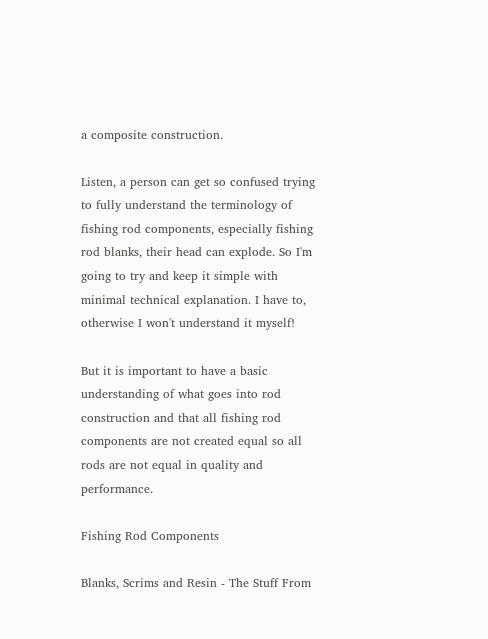a composite construction.

Listen, a person can get so confused trying to fully understand the terminology of fishing rod components, especially fishing rod blanks, their head can explode. So I'm going to try and keep it simple with minimal technical explanation. I have to, otherwise I won't understand it myself!

But it is important to have a basic understanding of what goes into rod construction and that all fishing rod components are not created equal so all rods are not equal in quality and performance.

Fishing Rod Components

Blanks, Scrims and Resin - The Stuff From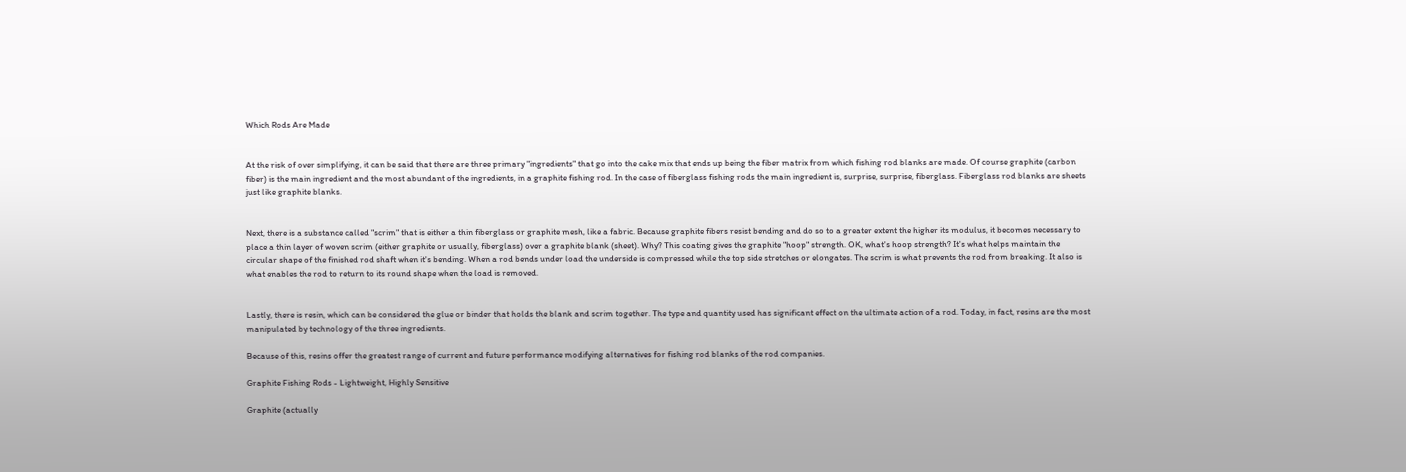Which Rods Are Made


At the risk of over simplifying, it can be said that there are three primary "ingredients" that go into the cake mix that ends up being the fiber matrix from which fishing rod blanks are made. Of course graphite (carbon fiber) is the main ingredient and the most abundant of the ingredients, in a graphite fishing rod. In the case of fiberglass fishing rods the main ingredient is, surprise, surprise, fiberglass. Fiberglass rod blanks are sheets just like graphite blanks.


Next, there is a substance called "scrim" that is either a thin fiberglass or graphite mesh, like a fabric. Because graphite fibers resist bending and do so to a greater extent the higher its modulus, it becomes necessary to place a thin layer of woven scrim (either graphite or usually, fiberglass) over a graphite blank (sheet). Why? This coating gives the graphite "hoop" strength. OK, what's hoop strength? It's what helps maintain the circular shape of the finished rod shaft when it's bending. When a rod bends under load the underside is compressed while the top side stretches or elongates. The scrim is what prevents the rod from breaking. It also is what enables the rod to return to its round shape when the load is removed.


Lastly, there is resin, which can be considered the glue or binder that holds the blank and scrim together. The type and quantity used has significant effect on the ultimate action of a rod. Today, in fact, resins are the most manipulated by technology of the three ingredients.

Because of this, resins offer the greatest range of current and future performance modifying alternatives for fishing rod blanks of the rod companies.

Graphite Fishing Rods - Lightweight, Highly Sensitive

Graphite (actually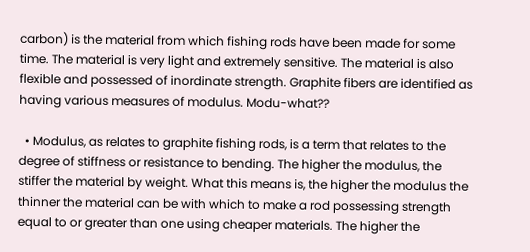carbon) is the material from which fishing rods have been made for some time. The material is very light and extremely sensitive. The material is also flexible and possessed of inordinate strength. Graphite fibers are identified as having various measures of modulus. Modu-what??

  • Modulus, as relates to graphite fishing rods, is a term that relates to the degree of stiffness or resistance to bending. The higher the modulus, the stiffer the material by weight. What this means is, the higher the modulus the thinner the material can be with which to make a rod possessing strength equal to or greater than one using cheaper materials. The higher the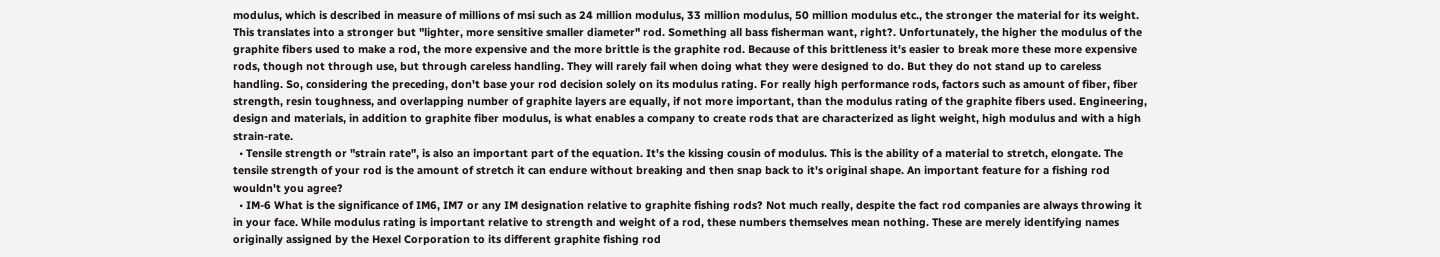modulus, which is described in measure of millions of msi such as 24 million modulus, 33 million modulus, 50 million modulus etc., the stronger the material for its weight. This translates into a stronger but "lighter, more sensitive smaller diameter" rod. Something all bass fisherman want, right?. Unfortunately, the higher the modulus of the graphite fibers used to make a rod, the more expensive and the more brittle is the graphite rod. Because of this brittleness it's easier to break more these more expensive rods, though not through use, but through careless handling. They will rarely fail when doing what they were designed to do. But they do not stand up to careless handling. So, considering the preceding, don't base your rod decision solely on its modulus rating. For really high performance rods, factors such as amount of fiber, fiber strength, resin toughness, and overlapping number of graphite layers are equally, if not more important, than the modulus rating of the graphite fibers used. Engineering, design and materials, in addition to graphite fiber modulus, is what enables a company to create rods that are characterized as light weight, high modulus and with a high strain-rate.
  • Tensile strength or "strain rate", is also an important part of the equation. It's the kissing cousin of modulus. This is the ability of a material to stretch, elongate. The tensile strength of your rod is the amount of stretch it can endure without breaking and then snap back to it's original shape. An important feature for a fishing rod wouldn't you agree?
  • IM-6 What is the significance of IM6, IM7 or any IM designation relative to graphite fishing rods? Not much really, despite the fact rod companies are always throwing it in your face. While modulus rating is important relative to strength and weight of a rod, these numbers themselves mean nothing. These are merely identifying names originally assigned by the Hexel Corporation to its different graphite fishing rod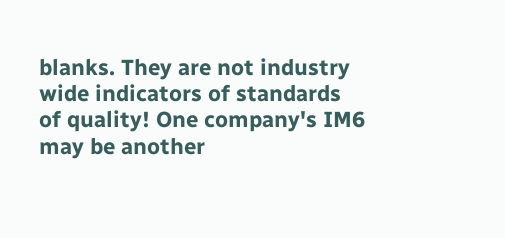blanks. They are not industry wide indicators of standards of quality! One company's IM6 may be another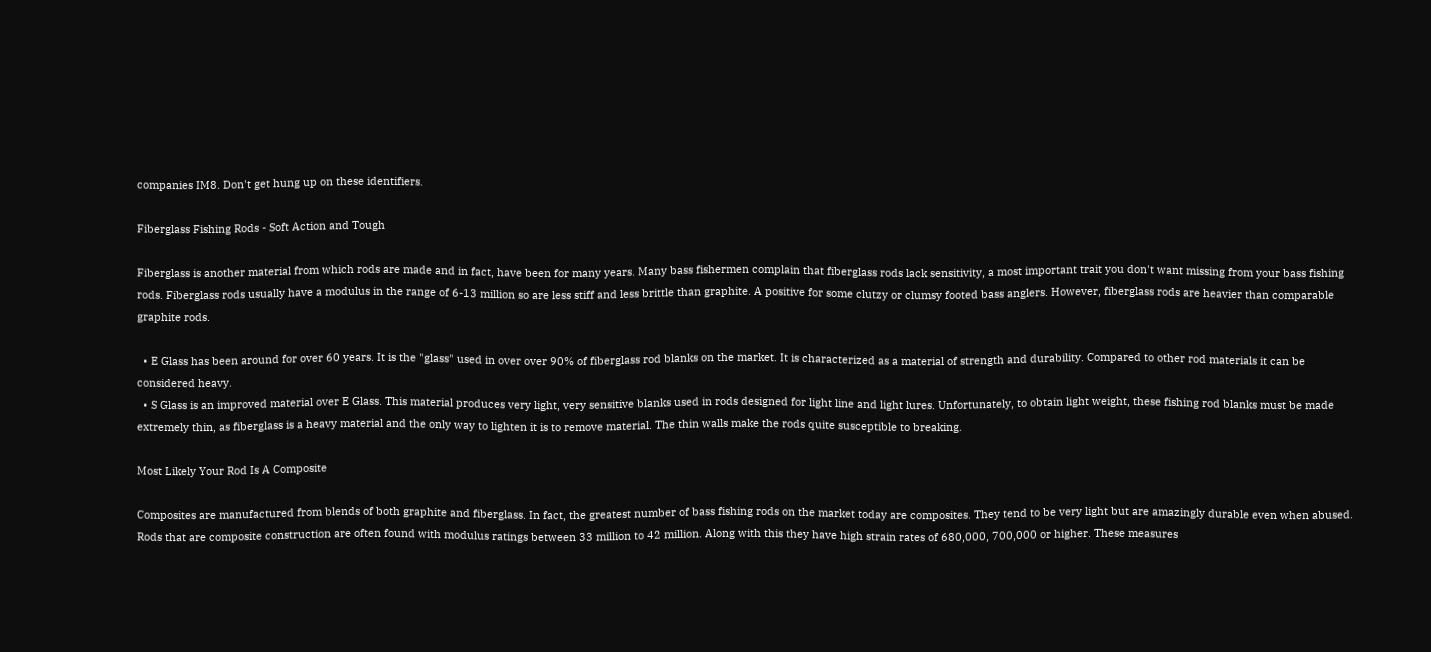companies IM8. Don't get hung up on these identifiers.

Fiberglass Fishing Rods - Soft Action and Tough

Fiberglass is another material from which rods are made and in fact, have been for many years. Many bass fishermen complain that fiberglass rods lack sensitivity, a most important trait you don't want missing from your bass fishing rods. Fiberglass rods usually have a modulus in the range of 6-13 million so are less stiff and less brittle than graphite. A positive for some clutzy or clumsy footed bass anglers. However, fiberglass rods are heavier than comparable graphite rods.

  • E Glass has been around for over 60 years. It is the "glass" used in over over 90% of fiberglass rod blanks on the market. It is characterized as a material of strength and durability. Compared to other rod materials it can be considered heavy.
  • S Glass is an improved material over E Glass. This material produces very light, very sensitive blanks used in rods designed for light line and light lures. Unfortunately, to obtain light weight, these fishing rod blanks must be made extremely thin, as fiberglass is a heavy material and the only way to lighten it is to remove material. The thin walls make the rods quite susceptible to breaking.

Most Likely Your Rod Is A Composite

Composites are manufactured from blends of both graphite and fiberglass. In fact, the greatest number of bass fishing rods on the market today are composites. They tend to be very light but are amazingly durable even when abused. Rods that are composite construction are often found with modulus ratings between 33 million to 42 million. Along with this they have high strain rates of 680,000, 700,000 or higher. These measures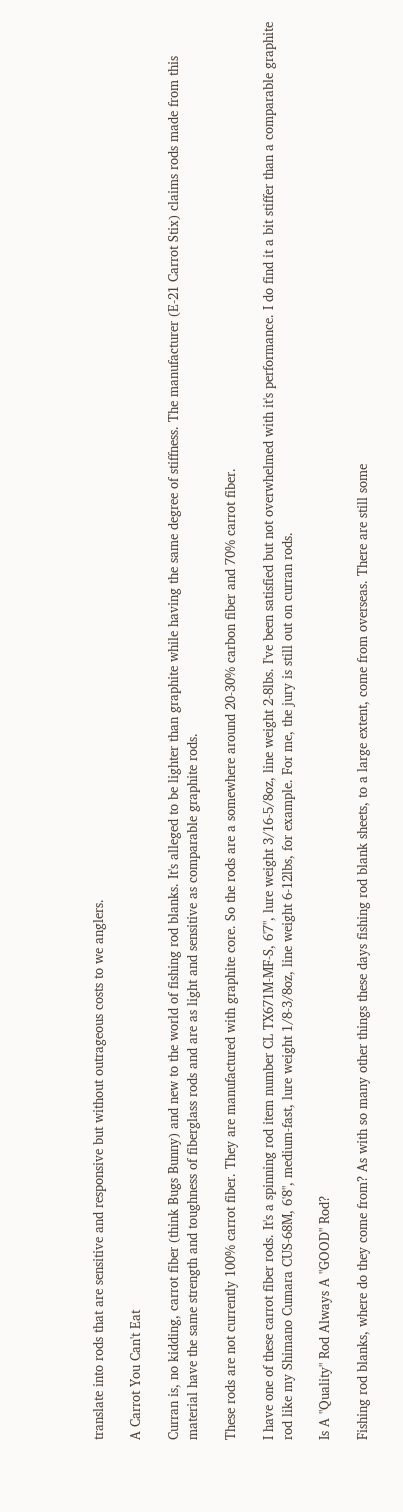translate into rods that are sensitive and responsive but without outrageous costs to we anglers.

A Carrot You Can't Eat

Curran is, no kidding, carrot fiber (think Bugs Bunny) and new to the world of fishing rod blanks. It's alleged to be lighter than graphite while having the same degree of stiffness. The manufacturer (E-21 Carrot Stix) claims rods made from this material have the same strength and toughness of fiberglass rods and are as light and sensitive as comparable graphite rods.

These rods are not currently 100% carrot fiber. They are manufactured with graphite core. So the rods are a somewhere around 20-30% carbon fiber and 70% carrot fiber.

I have one of these carrot fiber rods. It's a spinning rod item number CL TX671M-MF-S, 6'7", lure weight 3/16-5/8oz, line weight 2-8lbs. I've been satisfied but not overwhelmed with it's performance. I do find it a bit stiffer than a comparable graphite rod like my Shimano Cumara CUS-68M, 6'8", medium-fast, lure weight 1/8-3/8oz, line weight 6-12lbs, for example. For me, the jury is still out on curran rods.

Is A "Quality" Rod Always A "GOOD" Rod?

Fishing rod blanks, where do they come from? As with so many other things these days fishing rod blank sheets, to a large extent, come from overseas. There are still some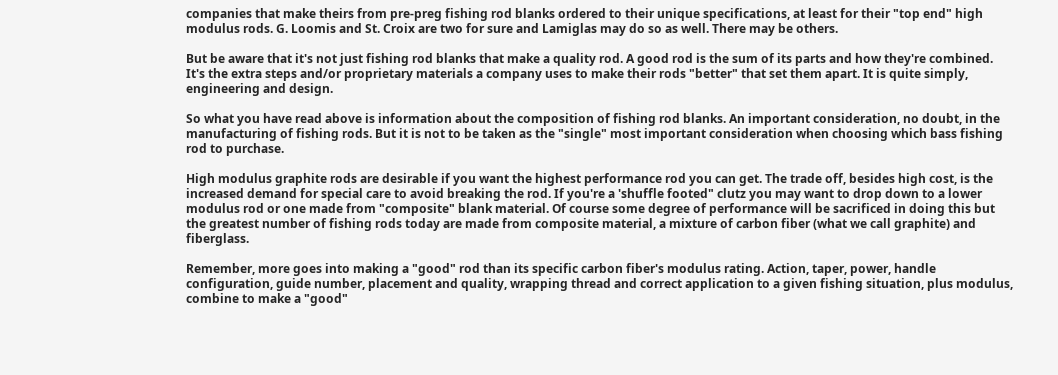companies that make theirs from pre-preg fishing rod blanks ordered to their unique specifications, at least for their "top end" high modulus rods. G. Loomis and St. Croix are two for sure and Lamiglas may do so as well. There may be others.

But be aware that it's not just fishing rod blanks that make a quality rod. A good rod is the sum of its parts and how they're combined. It's the extra steps and/or proprietary materials a company uses to make their rods "better" that set them apart. It is quite simply, engineering and design.

So what you have read above is information about the composition of fishing rod blanks. An important consideration, no doubt, in the manufacturing of fishing rods. But it is not to be taken as the "single" most important consideration when choosing which bass fishing rod to purchase.

High modulus graphite rods are desirable if you want the highest performance rod you can get. The trade off, besides high cost, is the increased demand for special care to avoid breaking the rod. If you're a 'shuffle footed" clutz you may want to drop down to a lower modulus rod or one made from "composite" blank material. Of course some degree of performance will be sacrificed in doing this but the greatest number of fishing rods today are made from composite material, a mixture of carbon fiber (what we call graphite) and fiberglass.

Remember, more goes into making a "good" rod than its specific carbon fiber's modulus rating. Action, taper, power, handle configuration, guide number, placement and quality, wrapping thread and correct application to a given fishing situation, plus modulus, combine to make a "good"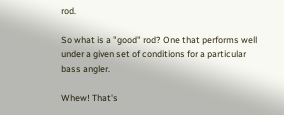rod.

So what is a "good" rod? One that performs well under a given set of conditions for a particular bass angler.

Whew! That's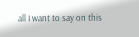all I want to say on this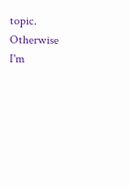topic. Otherwise I'm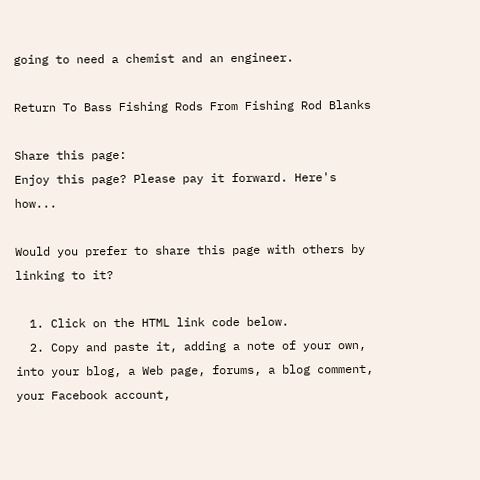going to need a chemist and an engineer.

Return To Bass Fishing Rods From Fishing Rod Blanks

Share this page:
Enjoy this page? Please pay it forward. Here's how...

Would you prefer to share this page with others by linking to it?

  1. Click on the HTML link code below.
  2. Copy and paste it, adding a note of your own, into your blog, a Web page, forums, a blog comment, your Facebook account,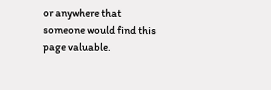or anywhere that someone would find this page valuable.